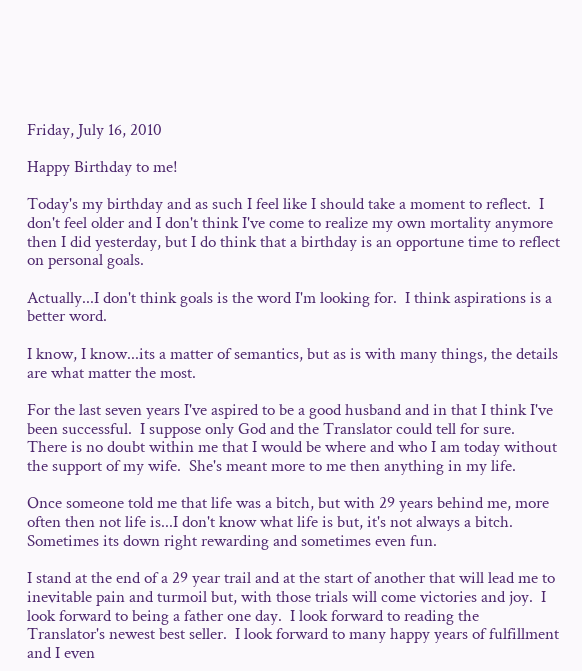Friday, July 16, 2010

Happy Birthday to me!

Today's my birthday and as such I feel like I should take a moment to reflect.  I don't feel older and I don't think I've come to realize my own mortality anymore then I did yesterday, but I do think that a birthday is an opportune time to reflect on personal goals.

Actually...I don't think goals is the word I'm looking for.  I think aspirations is a better word.

I know, I know...its a matter of semantics, but as is with many things, the details are what matter the most.

For the last seven years I've aspired to be a good husband and in that I think I've been successful.  I suppose only God and the Translator could tell for sure.  There is no doubt within me that I would be where and who I am today without the support of my wife.  She's meant more to me then anything in my life.

Once someone told me that life was a bitch, but with 29 years behind me, more often then not life is...I don't know what life is but, it's not always a bitch.  Sometimes its down right rewarding and sometimes even fun.

I stand at the end of a 29 year trail and at the start of another that will lead me to inevitable pain and turmoil but, with those trials will come victories and joy.  I look forward to being a father one day.  I look forward to reading the Translator's newest best seller.  I look forward to many happy years of fulfillment and I even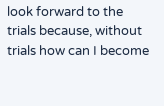look forward to the trials because, without trials how can I become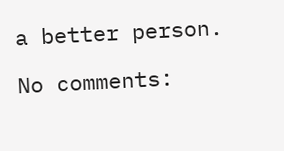a better person.

No comments: